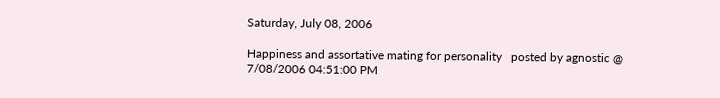Saturday, July 08, 2006

Happiness and assortative mating for personality   posted by agnostic @ 7/08/2006 04:51:00 PM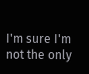I'm sure I'm not the only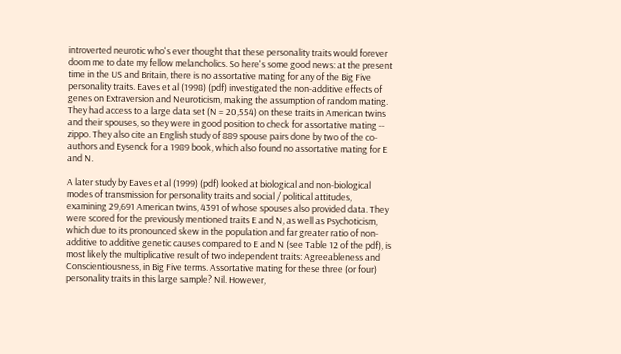introverted neurotic who's ever thought that these personality traits would forever doom me to date my fellow melancholics. So here's some good news: at the present time in the US and Britain, there is no assortative mating for any of the Big Five personality traits. Eaves et al (1998) (pdf) investigated the non-additive effects of genes on Extraversion and Neuroticism, making the assumption of random mating. They had access to a large data set (N = 20,554) on these traits in American twins and their spouses, so they were in good position to check for assortative mating -- zippo. They also cite an English study of 889 spouse pairs done by two of the co-authors and Eysenck for a 1989 book, which also found no assortative mating for E and N.

A later study by Eaves et al (1999) (pdf) looked at biological and non-biological modes of transmission for personality traits and social / political attitudes, examining 29,691 American twins, 4391 of whose spouses also provided data. They were scored for the previously mentioned traits E and N, as well as Psychoticism, which due to its pronounced skew in the population and far greater ratio of non-additive to additive genetic causes compared to E and N (see Table 12 of the pdf), is most likely the multiplicative result of two independent traits: Agreeableness and Conscientiousness, in Big Five terms. Assortative mating for these three (or four) personality traits in this large sample? Nil. However,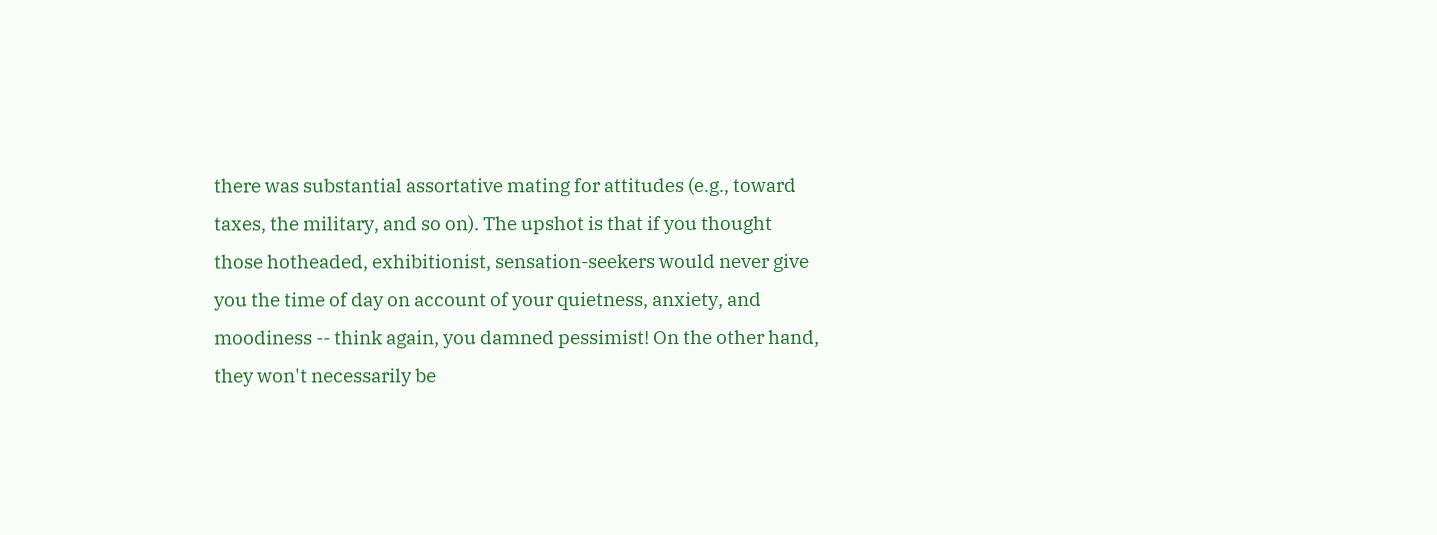there was substantial assortative mating for attitudes (e.g., toward taxes, the military, and so on). The upshot is that if you thought those hotheaded, exhibitionist, sensation-seekers would never give you the time of day on account of your quietness, anxiety, and moodiness -- think again, you damned pessimist! On the other hand, they won't necessarily be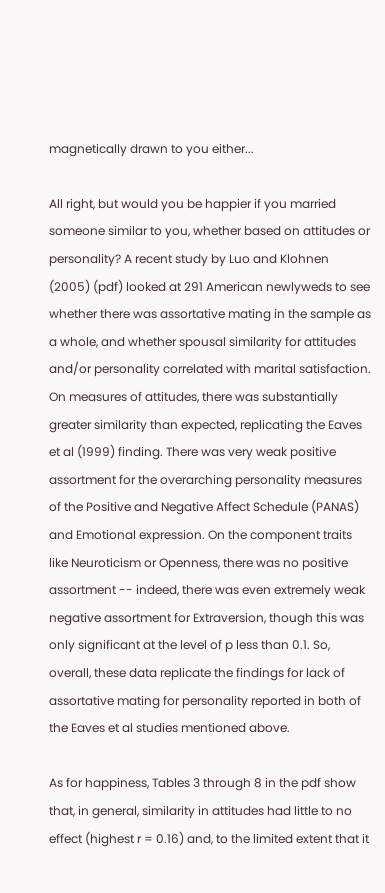magnetically drawn to you either...

All right, but would you be happier if you married someone similar to you, whether based on attitudes or personality? A recent study by Luo and Klohnen (2005) (pdf) looked at 291 American newlyweds to see whether there was assortative mating in the sample as a whole, and whether spousal similarity for attitudes and/or personality correlated with marital satisfaction. On measures of attitudes, there was substantially greater similarity than expected, replicating the Eaves et al (1999) finding. There was very weak positive assortment for the overarching personality measures of the Positive and Negative Affect Schedule (PANAS) and Emotional expression. On the component traits like Neuroticism or Openness, there was no positive assortment -- indeed, there was even extremely weak negative assortment for Extraversion, though this was only significant at the level of p less than 0.1. So, overall, these data replicate the findings for lack of assortative mating for personality reported in both of the Eaves et al studies mentioned above.

As for happiness, Tables 3 through 8 in the pdf show that, in general, similarity in attitudes had little to no effect (highest r = 0.16) and, to the limited extent that it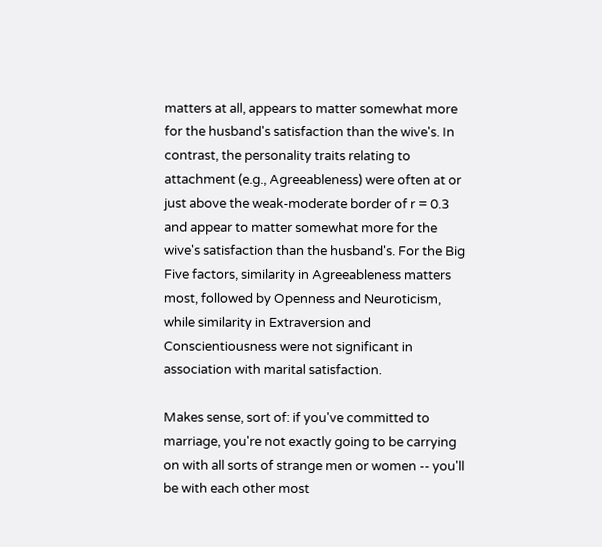matters at all, appears to matter somewhat more for the husband's satisfaction than the wive's. In contrast, the personality traits relating to attachment (e.g., Agreeableness) were often at or just above the weak-moderate border of r = 0.3 and appear to matter somewhat more for the wive's satisfaction than the husband's. For the Big Five factors, similarity in Agreeableness matters most, followed by Openness and Neuroticism, while similarity in Extraversion and Conscientiousness were not significant in association with marital satisfaction.

Makes sense, sort of: if you've committed to marriage, you're not exactly going to be carrying on with all sorts of strange men or women -- you'll be with each other most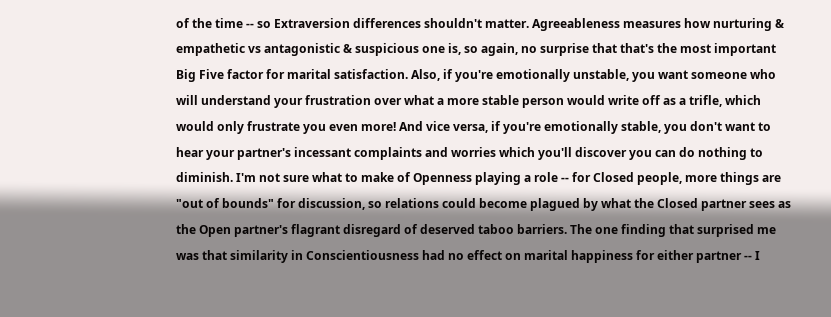of the time -- so Extraversion differences shouldn't matter. Agreeableness measures how nurturing & empathetic vs antagonistic & suspicious one is, so again, no surprise that that's the most important Big Five factor for marital satisfaction. Also, if you're emotionally unstable, you want someone who will understand your frustration over what a more stable person would write off as a trifle, which would only frustrate you even more! And vice versa, if you're emotionally stable, you don't want to hear your partner's incessant complaints and worries which you'll discover you can do nothing to diminish. I'm not sure what to make of Openness playing a role -- for Closed people, more things are "out of bounds" for discussion, so relations could become plagued by what the Closed partner sees as the Open partner's flagrant disregard of deserved taboo barriers. The one finding that surprised me was that similarity in Conscientiousness had no effect on marital happiness for either partner -- I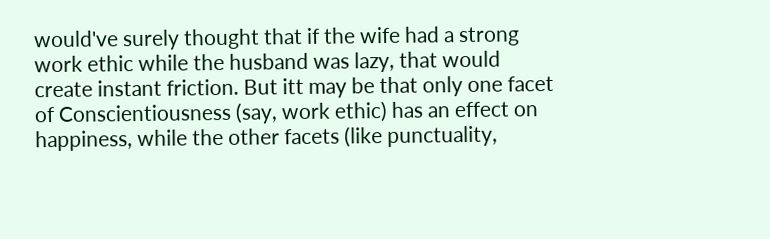would've surely thought that if the wife had a strong work ethic while the husband was lazy, that would create instant friction. But itt may be that only one facet of Conscientiousness (say, work ethic) has an effect on happiness, while the other facets (like punctuality,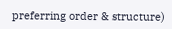preferring order & structure)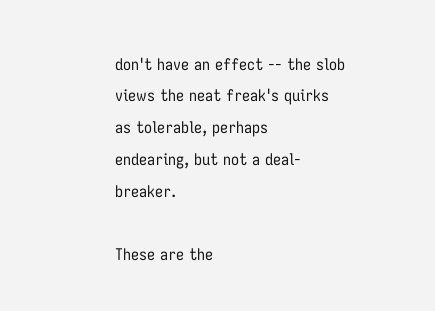don't have an effect -- the slob views the neat freak's quirks as tolerable, perhaps endearing, but not a deal-breaker.

These are the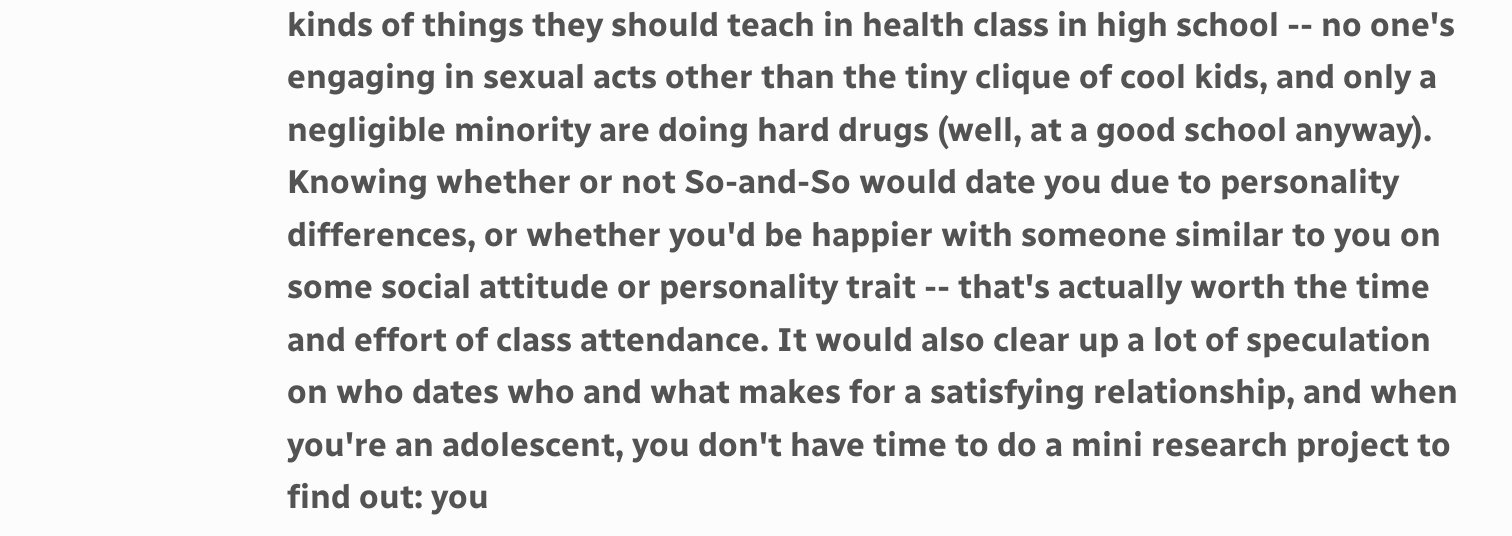kinds of things they should teach in health class in high school -- no one's engaging in sexual acts other than the tiny clique of cool kids, and only a negligible minority are doing hard drugs (well, at a good school anyway). Knowing whether or not So-and-So would date you due to personality differences, or whether you'd be happier with someone similar to you on some social attitude or personality trait -- that's actually worth the time and effort of class attendance. It would also clear up a lot of speculation on who dates who and what makes for a satisfying relationship, and when you're an adolescent, you don't have time to do a mini research project to find out: you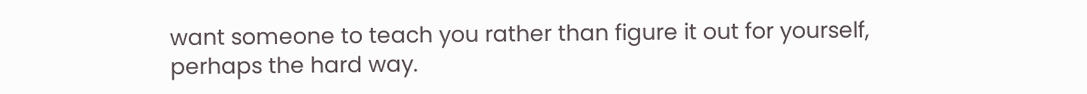want someone to teach you rather than figure it out for yourself, perhaps the hard way.